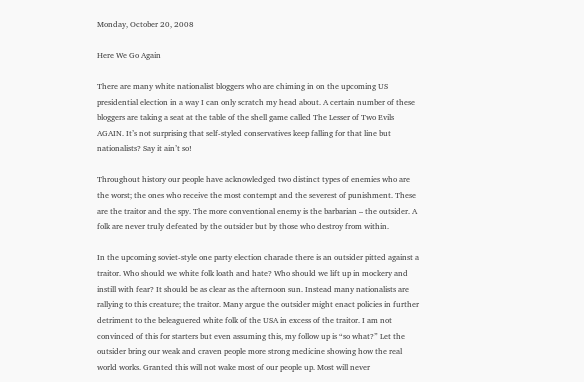Monday, October 20, 2008

Here We Go Again

There are many white nationalist bloggers who are chiming in on the upcoming US presidential election in a way I can only scratch my head about. A certain number of these bloggers are taking a seat at the table of the shell game called The Lesser of Two Evils AGAIN. It’s not surprising that self-styled conservatives keep falling for that line but nationalists? Say it ain’t so!

Throughout history our people have acknowledged two distinct types of enemies who are the worst; the ones who receive the most contempt and the severest of punishment. These are the traitor and the spy. The more conventional enemy is the barbarian – the outsider. A folk are never truly defeated by the outsider but by those who destroy from within.

In the upcoming soviet-style one party election charade there is an outsider pitted against a traitor. Who should we white folk loath and hate? Who should we lift up in mockery and instill with fear? It should be as clear as the afternoon sun. Instead many nationalists are rallying to this creature; the traitor. Many argue the outsider might enact policies in further detriment to the beleaguered white folk of the USA in excess of the traitor. I am not convinced of this for starters but even assuming this, my follow up is “so what?” Let the outsider bring our weak and craven people more strong medicine showing how the real world works. Granted this will not wake most of our people up. Most will never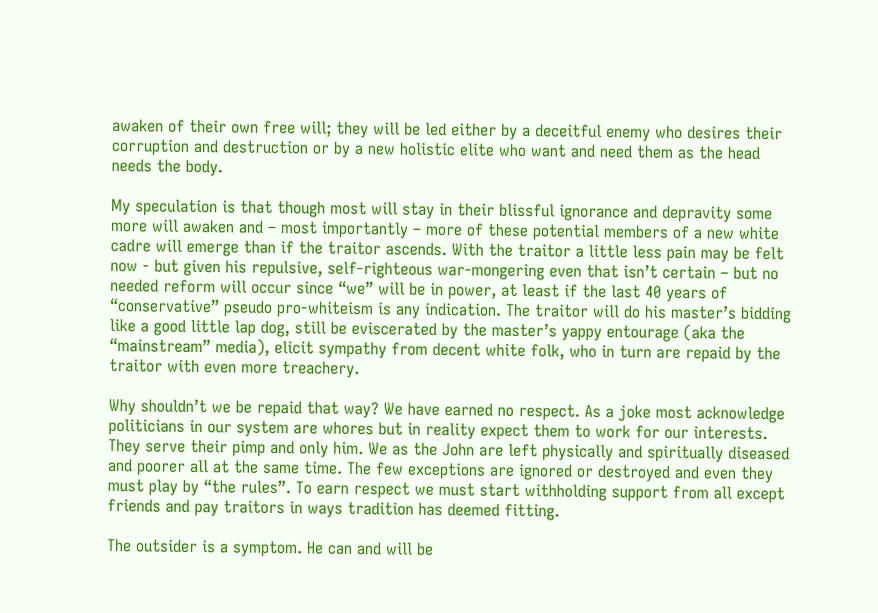awaken of their own free will; they will be led either by a deceitful enemy who desires their corruption and destruction or by a new holistic elite who want and need them as the head needs the body.

My speculation is that though most will stay in their blissful ignorance and depravity some more will awaken and – most importantly – more of these potential members of a new white cadre will emerge than if the traitor ascends. With the traitor a little less pain may be felt now - but given his repulsive, self-righteous war-mongering even that isn’t certain – but no needed reform will occur since “we” will be in power, at least if the last 40 years of “conservative” pseudo pro-whiteism is any indication. The traitor will do his master’s bidding like a good little lap dog, still be eviscerated by the master’s yappy entourage (aka the “mainstream” media), elicit sympathy from decent white folk, who in turn are repaid by the traitor with even more treachery.

Why shouldn’t we be repaid that way? We have earned no respect. As a joke most acknowledge politicians in our system are whores but in reality expect them to work for our interests. They serve their pimp and only him. We as the John are left physically and spiritually diseased and poorer all at the same time. The few exceptions are ignored or destroyed and even they must play by “the rules”. To earn respect we must start withholding support from all except friends and pay traitors in ways tradition has deemed fitting.

The outsider is a symptom. He can and will be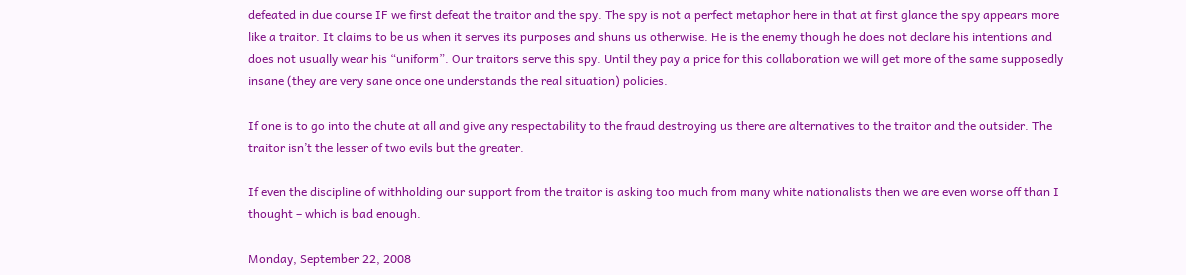defeated in due course IF we first defeat the traitor and the spy. The spy is not a perfect metaphor here in that at first glance the spy appears more like a traitor. It claims to be us when it serves its purposes and shuns us otherwise. He is the enemy though he does not declare his intentions and does not usually wear his “uniform”. Our traitors serve this spy. Until they pay a price for this collaboration we will get more of the same supposedly insane (they are very sane once one understands the real situation) policies.

If one is to go into the chute at all and give any respectability to the fraud destroying us there are alternatives to the traitor and the outsider. The traitor isn’t the lesser of two evils but the greater.

If even the discipline of withholding our support from the traitor is asking too much from many white nationalists then we are even worse off than I thought – which is bad enough.

Monday, September 22, 2008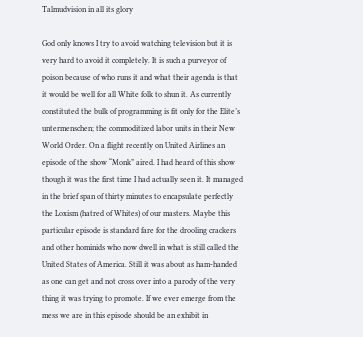Talmudvision in all its glory

God only knows I try to avoid watching television but it is very hard to avoid it completely. It is such a purveyor of poison because of who runs it and what their agenda is that it would be well for all White folk to shun it. As currently constituted the bulk of programming is fit only for the Elite’s untermenschen; the commoditized labor units in their New World Order. On a flight recently on United Airlines an episode of the show “Monk” aired. I had heard of this show though it was the first time I had actually seen it. It managed in the brief span of thirty minutes to encapsulate perfectly the Loxism (hatred of Whites) of our masters. Maybe this particular episode is standard fare for the drooling crackers and other hominids who now dwell in what is still called the United States of America. Still it was about as ham-handed as one can get and not cross over into a parody of the very thing it was trying to promote. If we ever emerge from the mess we are in this episode should be an exhibit in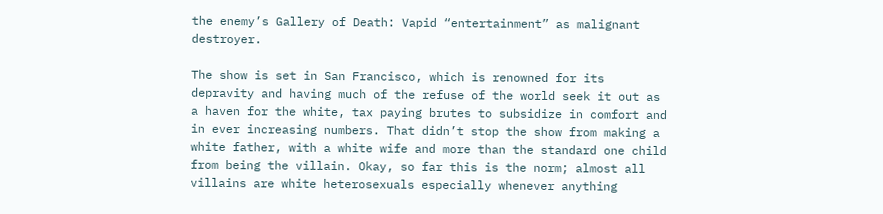the enemy’s Gallery of Death: Vapid “entertainment” as malignant destroyer.

The show is set in San Francisco, which is renowned for its depravity and having much of the refuse of the world seek it out as a haven for the white, tax paying brutes to subsidize in comfort and in ever increasing numbers. That didn’t stop the show from making a white father, with a white wife and more than the standard one child from being the villain. Okay, so far this is the norm; almost all villains are white heterosexuals especially whenever anything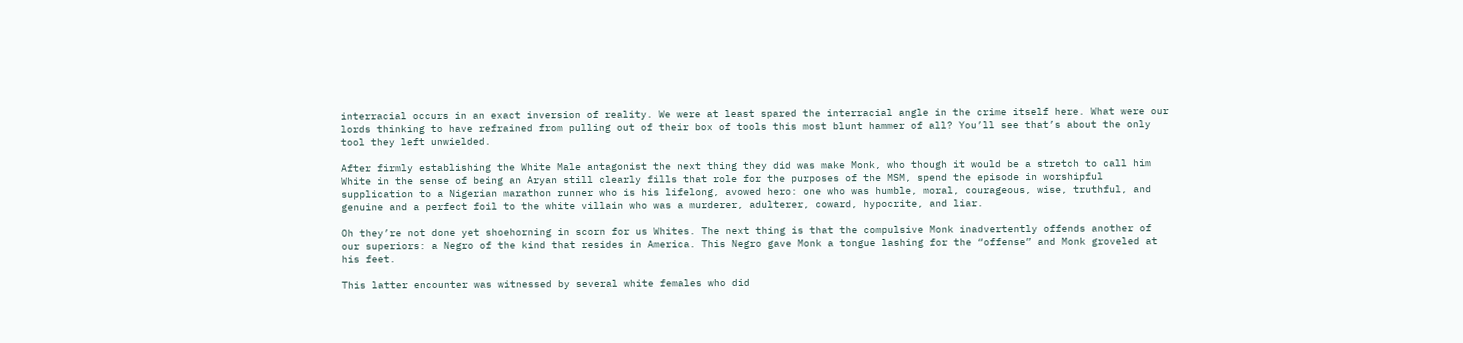interracial occurs in an exact inversion of reality. We were at least spared the interracial angle in the crime itself here. What were our lords thinking to have refrained from pulling out of their box of tools this most blunt hammer of all? You’ll see that’s about the only tool they left unwielded.

After firmly establishing the White Male antagonist the next thing they did was make Monk, who though it would be a stretch to call him White in the sense of being an Aryan still clearly fills that role for the purposes of the MSM, spend the episode in worshipful supplication to a Nigerian marathon runner who is his lifelong, avowed hero: one who was humble, moral, courageous, wise, truthful, and genuine and a perfect foil to the white villain who was a murderer, adulterer, coward, hypocrite, and liar.

Oh they’re not done yet shoehorning in scorn for us Whites. The next thing is that the compulsive Monk inadvertently offends another of our superiors: a Negro of the kind that resides in America. This Negro gave Monk a tongue lashing for the “offense” and Monk groveled at his feet.

This latter encounter was witnessed by several white females who did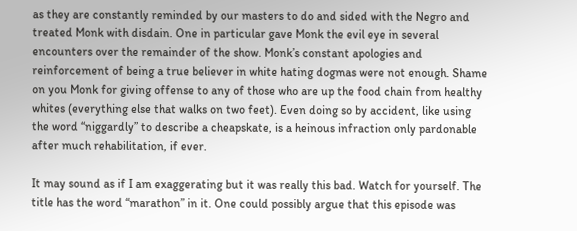as they are constantly reminded by our masters to do and sided with the Negro and treated Monk with disdain. One in particular gave Monk the evil eye in several encounters over the remainder of the show. Monk’s constant apologies and reinforcement of being a true believer in white hating dogmas were not enough. Shame on you Monk for giving offense to any of those who are up the food chain from healthy whites (everything else that walks on two feet). Even doing so by accident, like using the word “niggardly” to describe a cheapskate, is a heinous infraction only pardonable after much rehabilitation, if ever.

It may sound as if I am exaggerating but it was really this bad. Watch for yourself. The title has the word “marathon” in it. One could possibly argue that this episode was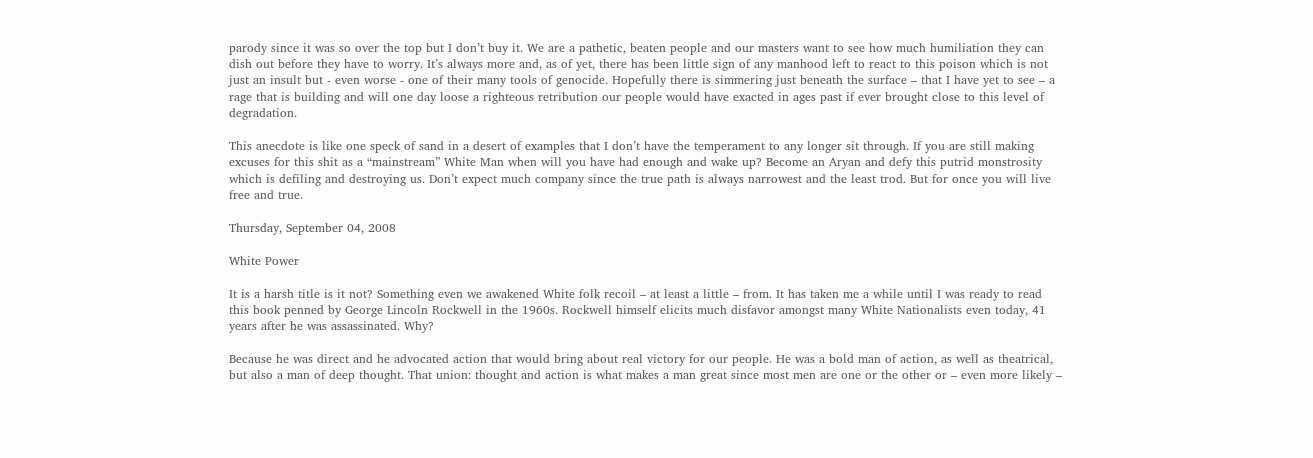parody since it was so over the top but I don’t buy it. We are a pathetic, beaten people and our masters want to see how much humiliation they can dish out before they have to worry. It’s always more and, as of yet, there has been little sign of any manhood left to react to this poison which is not just an insult but - even worse - one of their many tools of genocide. Hopefully there is simmering just beneath the surface – that I have yet to see – a rage that is building and will one day loose a righteous retribution our people would have exacted in ages past if ever brought close to this level of degradation.

This anecdote is like one speck of sand in a desert of examples that I don’t have the temperament to any longer sit through. If you are still making excuses for this shit as a “mainstream” White Man when will you have had enough and wake up? Become an Aryan and defy this putrid monstrosity which is defiling and destroying us. Don’t expect much company since the true path is always narrowest and the least trod. But for once you will live free and true.

Thursday, September 04, 2008

White Power

It is a harsh title is it not? Something even we awakened White folk recoil – at least a little – from. It has taken me a while until I was ready to read this book penned by George Lincoln Rockwell in the 1960s. Rockwell himself elicits much disfavor amongst many White Nationalists even today, 41 years after he was assassinated. Why?

Because he was direct and he advocated action that would bring about real victory for our people. He was a bold man of action, as well as theatrical, but also a man of deep thought. That union: thought and action is what makes a man great since most men are one or the other or – even more likely –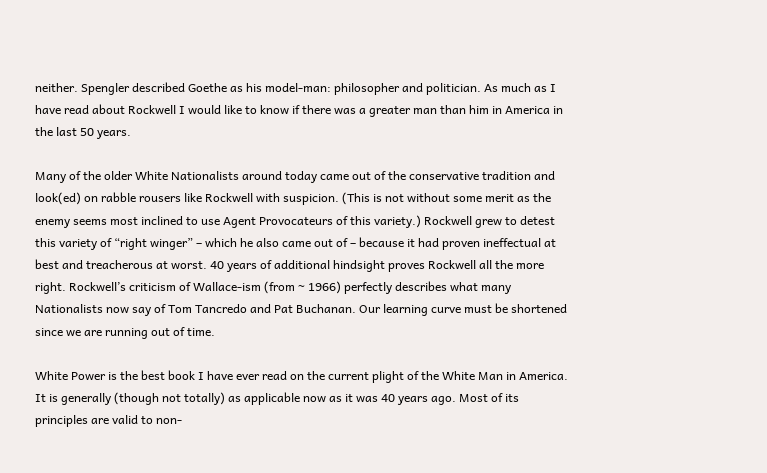neither. Spengler described Goethe as his model-man: philosopher and politician. As much as I have read about Rockwell I would like to know if there was a greater man than him in America in the last 50 years.

Many of the older White Nationalists around today came out of the conservative tradition and look(ed) on rabble rousers like Rockwell with suspicion. (This is not without some merit as the enemy seems most inclined to use Agent Provocateurs of this variety.) Rockwell grew to detest this variety of “right winger” – which he also came out of – because it had proven ineffectual at best and treacherous at worst. 40 years of additional hindsight proves Rockwell all the more right. Rockwell’s criticism of Wallace-ism (from ~ 1966) perfectly describes what many Nationalists now say of Tom Tancredo and Pat Buchanan. Our learning curve must be shortened since we are running out of time.

White Power is the best book I have ever read on the current plight of the White Man in America. It is generally (though not totally) as applicable now as it was 40 years ago. Most of its principles are valid to non-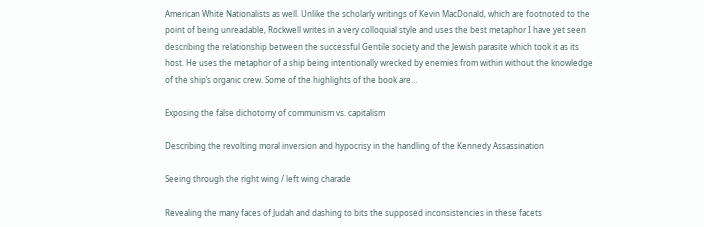American White Nationalists as well. Unlike the scholarly writings of Kevin MacDonald, which are footnoted to the point of being unreadable, Rockwell writes in a very colloquial style and uses the best metaphor I have yet seen describing the relationship between the successful Gentile society and the Jewish parasite which took it as its host. He uses the metaphor of a ship being intentionally wrecked by enemies from within without the knowledge of the ship’s organic crew. Some of the highlights of the book are…

Exposing the false dichotomy of communism vs. capitalism

Describing the revolting moral inversion and hypocrisy in the handling of the Kennedy Assassination

Seeing through the right wing / left wing charade

Revealing the many faces of Judah and dashing to bits the supposed inconsistencies in these facets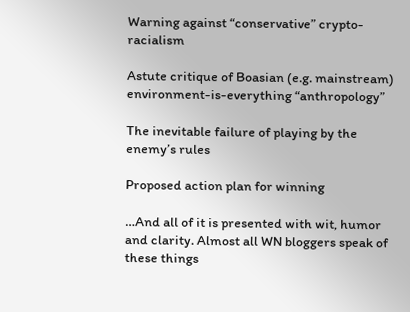Warning against “conservative” crypto-racialism

Astute critique of Boasian (e.g. mainstream) environment-is-everything “anthropology”

The inevitable failure of playing by the enemy’s rules

Proposed action plan for winning

…And all of it is presented with wit, humor and clarity. Almost all WN bloggers speak of these things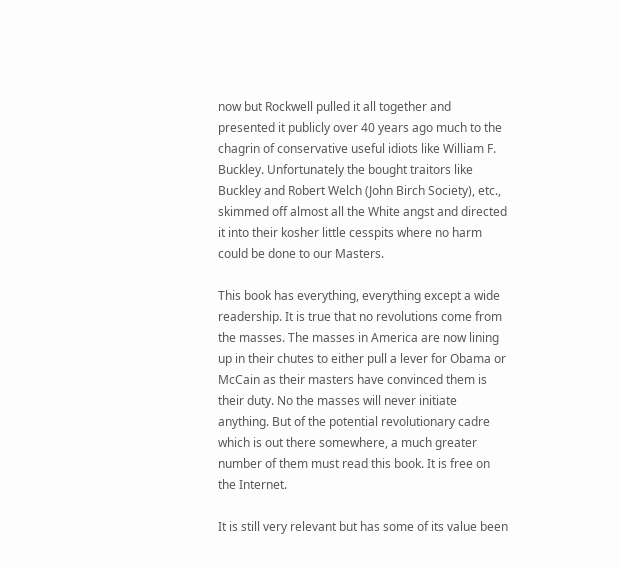now but Rockwell pulled it all together and presented it publicly over 40 years ago much to the chagrin of conservative useful idiots like William F. Buckley. Unfortunately the bought traitors like Buckley and Robert Welch (John Birch Society), etc., skimmed off almost all the White angst and directed it into their kosher little cesspits where no harm could be done to our Masters.

This book has everything, everything except a wide readership. It is true that no revolutions come from the masses. The masses in America are now lining up in their chutes to either pull a lever for Obama or McCain as their masters have convinced them is their duty. No the masses will never initiate anything. But of the potential revolutionary cadre which is out there somewhere, a much greater number of them must read this book. It is free on the Internet.

It is still very relevant but has some of its value been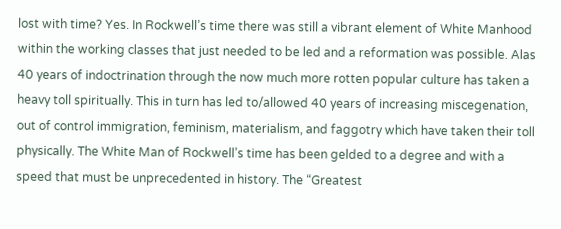lost with time? Yes. In Rockwell’s time there was still a vibrant element of White Manhood within the working classes that just needed to be led and a reformation was possible. Alas 40 years of indoctrination through the now much more rotten popular culture has taken a heavy toll spiritually. This in turn has led to/allowed 40 years of increasing miscegenation, out of control immigration, feminism, materialism, and faggotry which have taken their toll physically. The White Man of Rockwell’s time has been gelded to a degree and with a speed that must be unprecedented in history. The “Greatest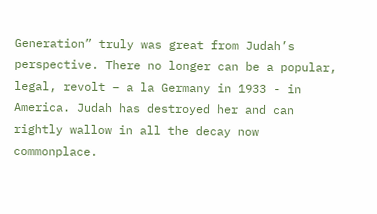Generation” truly was great from Judah’s perspective. There no longer can be a popular, legal, revolt – a la Germany in 1933 - in America. Judah has destroyed her and can rightly wallow in all the decay now commonplace.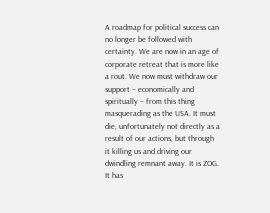A roadmap for political success can no longer be followed with certainty. We are now in an age of corporate retreat that is more like a rout. We now must withdraw our support – economically and spiritually – from this thing masquerading as the USA. It must die, unfortunately not directly as a result of our actions, but through it killing us and driving our dwindling remnant away. It is ZOG. It has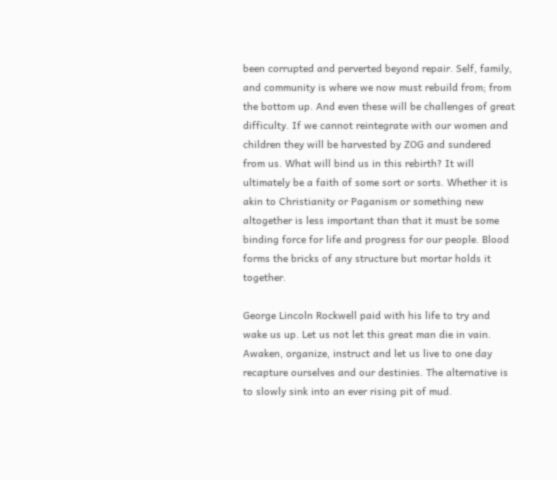been corrupted and perverted beyond repair. Self, family, and community is where we now must rebuild from; from the bottom up. And even these will be challenges of great difficulty. If we cannot reintegrate with our women and children they will be harvested by ZOG and sundered from us. What will bind us in this rebirth? It will ultimately be a faith of some sort or sorts. Whether it is akin to Christianity or Paganism or something new altogether is less important than that it must be some binding force for life and progress for our people. Blood forms the bricks of any structure but mortar holds it together.

George Lincoln Rockwell paid with his life to try and wake us up. Let us not let this great man die in vain. Awaken, organize, instruct and let us live to one day recapture ourselves and our destinies. The alternative is to slowly sink into an ever rising pit of mud.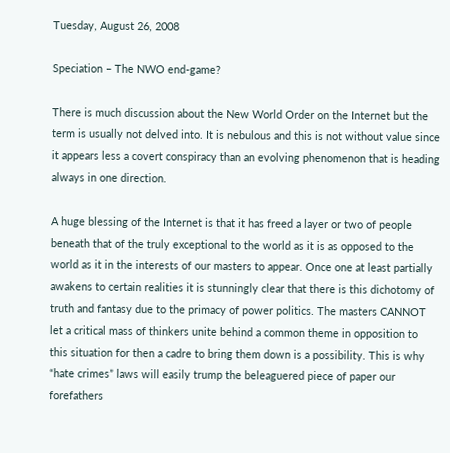Tuesday, August 26, 2008

Speciation – The NWO end-game?

There is much discussion about the New World Order on the Internet but the term is usually not delved into. It is nebulous and this is not without value since it appears less a covert conspiracy than an evolving phenomenon that is heading always in one direction.

A huge blessing of the Internet is that it has freed a layer or two of people beneath that of the truly exceptional to the world as it is as opposed to the world as it in the interests of our masters to appear. Once one at least partially awakens to certain realities it is stunningly clear that there is this dichotomy of truth and fantasy due to the primacy of power politics. The masters CANNOT let a critical mass of thinkers unite behind a common theme in opposition to this situation for then a cadre to bring them down is a possibility. This is why “hate crimes” laws will easily trump the beleaguered piece of paper our forefathers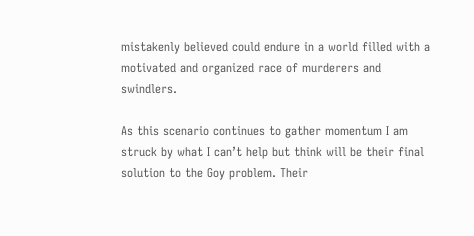mistakenly believed could endure in a world filled with a motivated and organized race of murderers and swindlers.

As this scenario continues to gather momentum I am struck by what I can’t help but think will be their final solution to the Goy problem. Their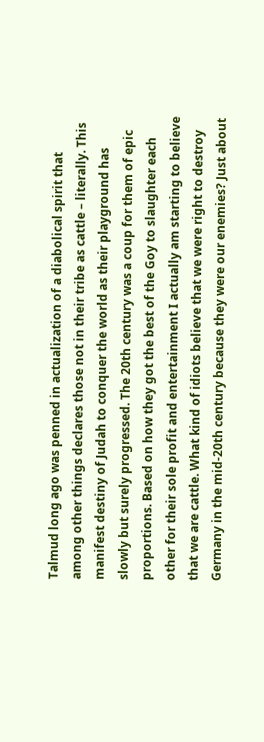Talmud long ago was penned in actualization of a diabolical spirit that among other things declares those not in their tribe as cattle – literally. This manifest destiny of Judah to conquer the world as their playground has slowly but surely progressed. The 20th century was a coup for them of epic proportions. Based on how they got the best of the Goy to slaughter each other for their sole profit and entertainment I actually am starting to believe that we are cattle. What kind of idiots believe that we were right to destroy Germany in the mid-20th century because they were our enemies? Just about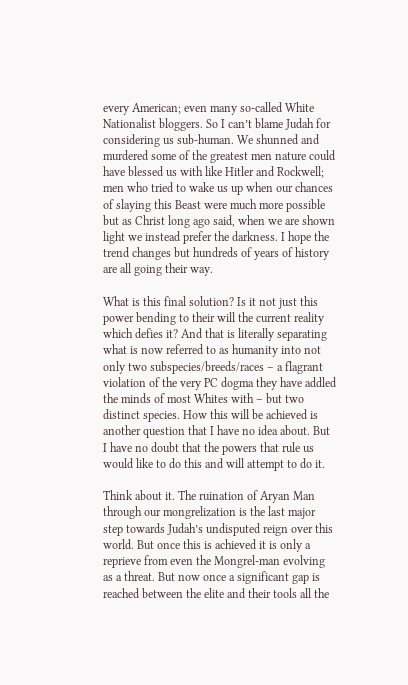every American; even many so-called White Nationalist bloggers. So I can’t blame Judah for considering us sub-human. We shunned and murdered some of the greatest men nature could have blessed us with like Hitler and Rockwell; men who tried to wake us up when our chances of slaying this Beast were much more possible but as Christ long ago said, when we are shown light we instead prefer the darkness. I hope the trend changes but hundreds of years of history are all going their way.

What is this final solution? Is it not just this power bending to their will the current reality which defies it? And that is literally separating what is now referred to as humanity into not only two subspecies/breeds/races – a flagrant violation of the very PC dogma they have addled the minds of most Whites with – but two distinct species. How this will be achieved is another question that I have no idea about. But I have no doubt that the powers that rule us would like to do this and will attempt to do it.

Think about it. The ruination of Aryan Man through our mongrelization is the last major step towards Judah’s undisputed reign over this world. But once this is achieved it is only a reprieve from even the Mongrel-man evolving as a threat. But now once a significant gap is reached between the elite and their tools all the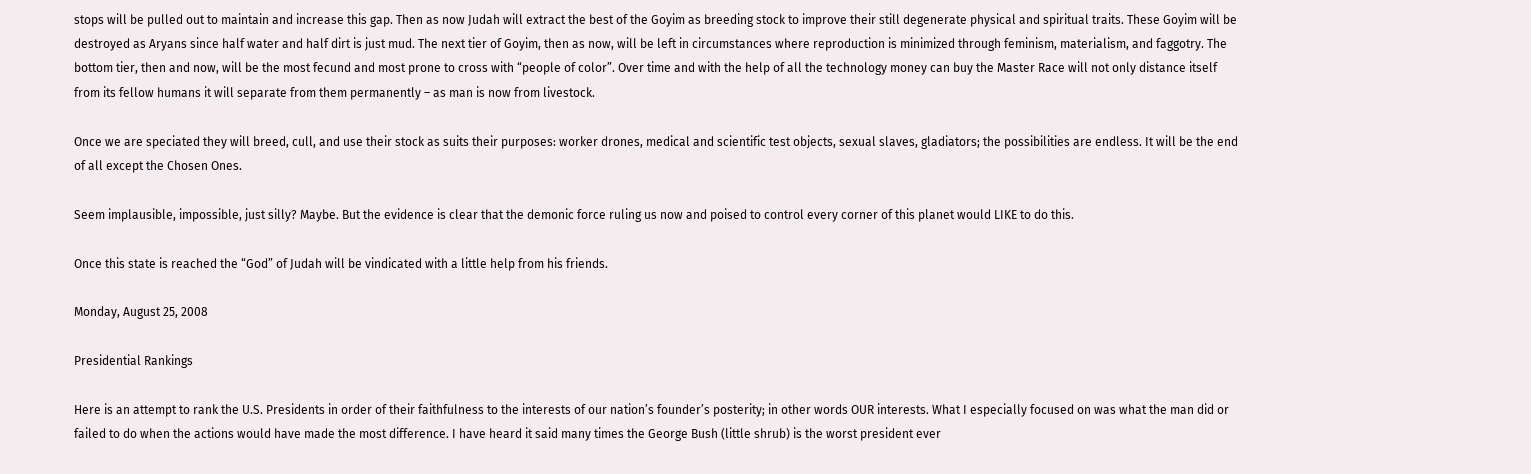stops will be pulled out to maintain and increase this gap. Then as now Judah will extract the best of the Goyim as breeding stock to improve their still degenerate physical and spiritual traits. These Goyim will be destroyed as Aryans since half water and half dirt is just mud. The next tier of Goyim, then as now, will be left in circumstances where reproduction is minimized through feminism, materialism, and faggotry. The bottom tier, then and now, will be the most fecund and most prone to cross with “people of color”. Over time and with the help of all the technology money can buy the Master Race will not only distance itself from its fellow humans it will separate from them permanently – as man is now from livestock.

Once we are speciated they will breed, cull, and use their stock as suits their purposes: worker drones, medical and scientific test objects, sexual slaves, gladiators; the possibilities are endless. It will be the end of all except the Chosen Ones.

Seem implausible, impossible, just silly? Maybe. But the evidence is clear that the demonic force ruling us now and poised to control every corner of this planet would LIKE to do this.

Once this state is reached the “God” of Judah will be vindicated with a little help from his friends.

Monday, August 25, 2008

Presidential Rankings

Here is an attempt to rank the U.S. Presidents in order of their faithfulness to the interests of our nation’s founder’s posterity; in other words OUR interests. What I especially focused on was what the man did or failed to do when the actions would have made the most difference. I have heard it said many times the George Bush (little shrub) is the worst president ever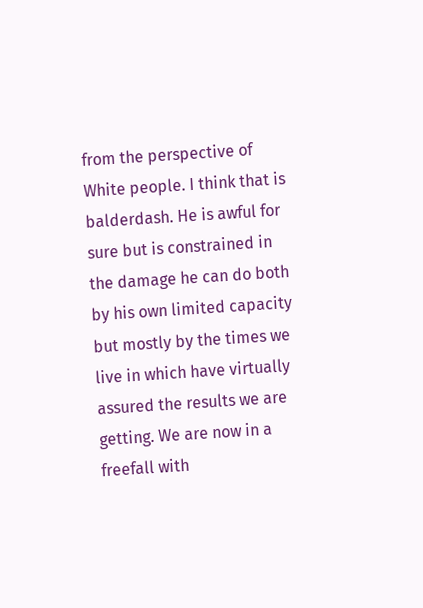from the perspective of White people. I think that is balderdash. He is awful for sure but is constrained in the damage he can do both by his own limited capacity but mostly by the times we live in which have virtually assured the results we are getting. We are now in a freefall with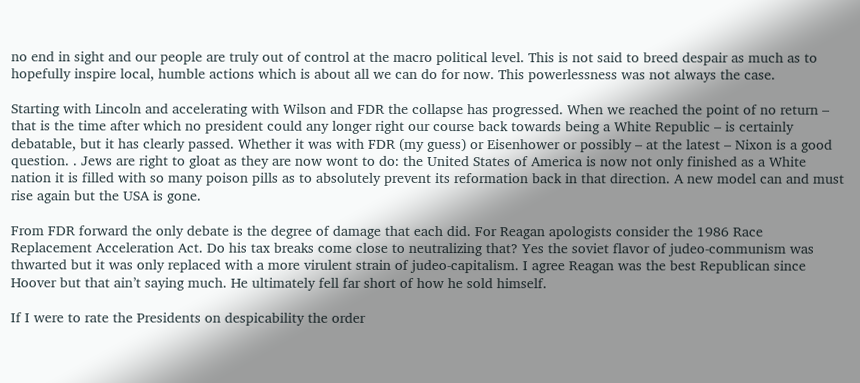no end in sight and our people are truly out of control at the macro political level. This is not said to breed despair as much as to hopefully inspire local, humble actions which is about all we can do for now. This powerlessness was not always the case.

Starting with Lincoln and accelerating with Wilson and FDR the collapse has progressed. When we reached the point of no return – that is the time after which no president could any longer right our course back towards being a White Republic – is certainly debatable, but it has clearly passed. Whether it was with FDR (my guess) or Eisenhower or possibly – at the latest – Nixon is a good question. . Jews are right to gloat as they are now wont to do: the United States of America is now not only finished as a White nation it is filled with so many poison pills as to absolutely prevent its reformation back in that direction. A new model can and must rise again but the USA is gone.

From FDR forward the only debate is the degree of damage that each did. For Reagan apologists consider the 1986 Race Replacement Acceleration Act. Do his tax breaks come close to neutralizing that? Yes the soviet flavor of judeo-communism was thwarted but it was only replaced with a more virulent strain of judeo-capitalism. I agree Reagan was the best Republican since Hoover but that ain’t saying much. He ultimately fell far short of how he sold himself.

If I were to rate the Presidents on despicability the order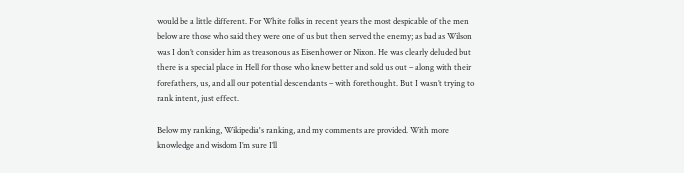would be a little different. For White folks in recent years the most despicable of the men below are those who said they were one of us but then served the enemy; as bad as Wilson was I don’t consider him as treasonous as Eisenhower or Nixon. He was clearly deluded but there is a special place in Hell for those who knew better and sold us out – along with their forefathers, us, and all our potential descendants – with forethought. But I wasn’t trying to rank intent, just effect.

Below my ranking, Wikipedia's ranking, and my comments are provided. With more knowledge and wisdom I’m sure I’ll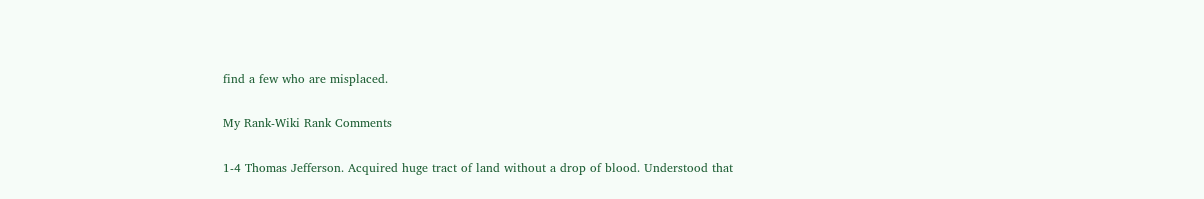find a few who are misplaced.

My Rank-Wiki Rank Comments

1-4 Thomas Jefferson. Acquired huge tract of land without a drop of blood. Understood that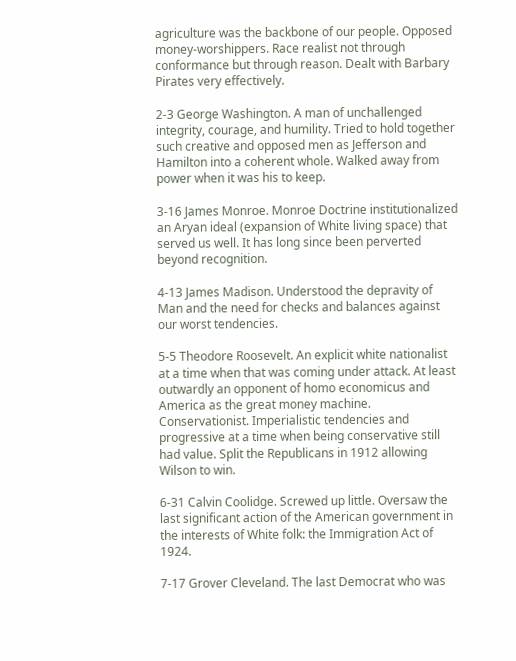agriculture was the backbone of our people. Opposed money-worshippers. Race realist not through conformance but through reason. Dealt with Barbary Pirates very effectively.

2-3 George Washington. A man of unchallenged integrity, courage, and humility. Tried to hold together such creative and opposed men as Jefferson and Hamilton into a coherent whole. Walked away from power when it was his to keep.

3-16 James Monroe. Monroe Doctrine institutionalized an Aryan ideal (expansion of White living space) that served us well. It has long since been perverted beyond recognition.

4-13 James Madison. Understood the depravity of Man and the need for checks and balances against our worst tendencies.

5-5 Theodore Roosevelt. An explicit white nationalist at a time when that was coming under attack. At least outwardly an opponent of homo economicus and America as the great money machine. Conservationist. Imperialistic tendencies and progressive at a time when being conservative still had value. Split the Republicans in 1912 allowing Wilson to win.

6-31 Calvin Coolidge. Screwed up little. Oversaw the last significant action of the American government in the interests of White folk: the Immigration Act of 1924.

7-17 Grover Cleveland. The last Democrat who was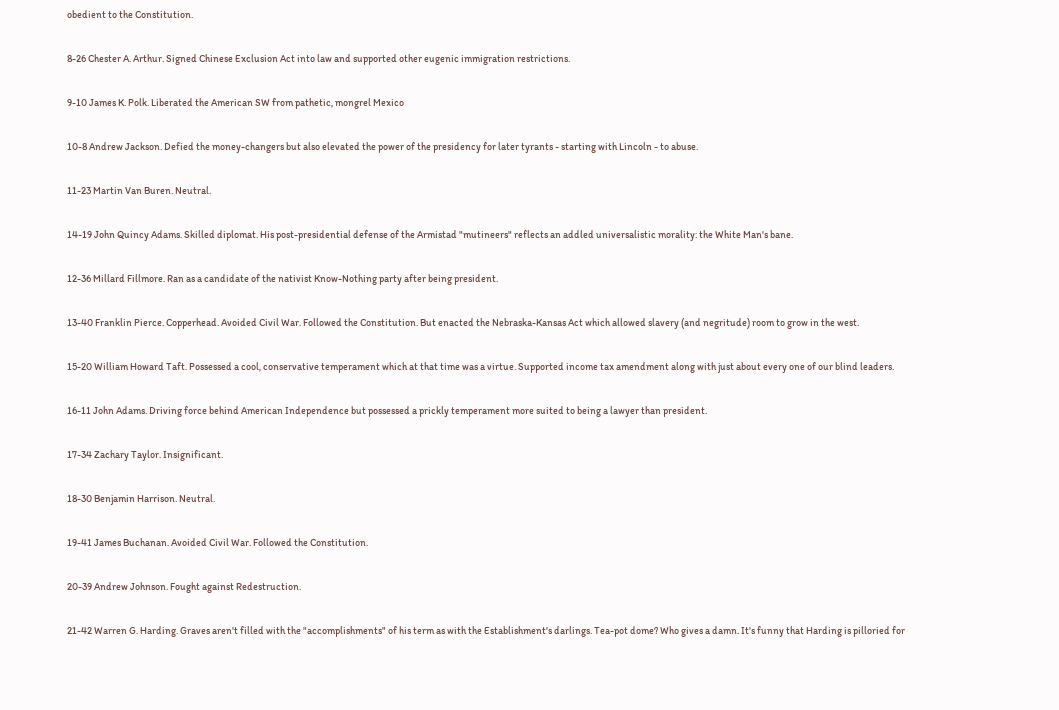obedient to the Constitution.

8-26 Chester A. Arthur. Signed Chinese Exclusion Act into law and supported other eugenic immigration restrictions.

9-10 James K. Polk. Liberated the American SW from pathetic, mongrel Mexico

10-8 Andrew Jackson. Defied the money-changers but also elevated the power of the presidency for later tyrants - starting with Lincoln - to abuse.

11-23 Martin Van Buren. Neutral.

14-19 John Quincy Adams. Skilled diplomat. His post-presidential defense of the Armistad "mutineers" reflects an addled universalistic morality: the White Man's bane.

12-36 Millard Fillmore. Ran as a candidate of the nativist Know-Nothing party after being president.

13-40 Franklin Pierce. Copperhead. Avoided Civil War. Followed the Constitution. But enacted the Nebraska-Kansas Act which allowed slavery (and negritude) room to grow in the west.

15-20 William Howard Taft. Possessed a cool, conservative temperament which at that time was a virtue. Supported income tax amendment along with just about every one of our blind leaders.

16-11 John Adams. Driving force behind American Independence but possessed a prickly temperament more suited to being a lawyer than president.

17-34 Zachary Taylor. Insignificant.

18-30 Benjamin Harrison. Neutral.

19-41 James Buchanan. Avoided Civil War. Followed the Constitution.

20-39 Andrew Johnson. Fought against Redestruction.

21-42 Warren G. Harding. Graves aren't filled with the "accomplishments" of his term as with the Establishment's darlings. Tea-pot dome? Who gives a damn. It's funny that Harding is pilloried for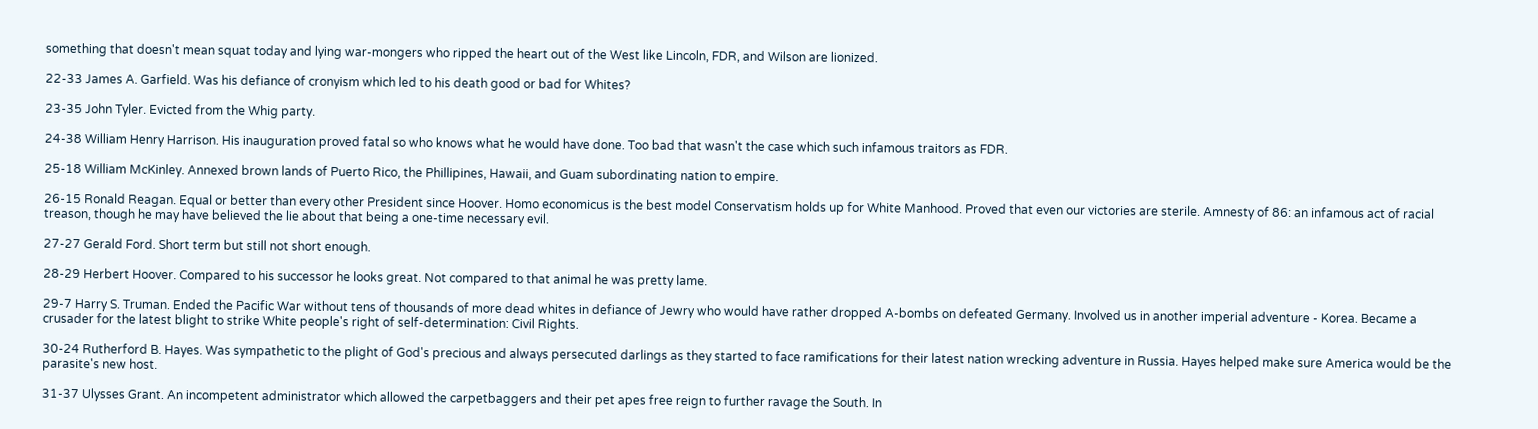something that doesn't mean squat today and lying war-mongers who ripped the heart out of the West like Lincoln, FDR, and Wilson are lionized.

22-33 James A. Garfield. Was his defiance of cronyism which led to his death good or bad for Whites?

23-35 John Tyler. Evicted from the Whig party.

24-38 William Henry Harrison. His inauguration proved fatal so who knows what he would have done. Too bad that wasn't the case which such infamous traitors as FDR.

25-18 William McKinley. Annexed brown lands of Puerto Rico, the Phillipines, Hawaii, and Guam subordinating nation to empire.

26-15 Ronald Reagan. Equal or better than every other President since Hoover. Homo economicus is the best model Conservatism holds up for White Manhood. Proved that even our victories are sterile. Amnesty of 86: an infamous act of racial treason, though he may have believed the lie about that being a one-time necessary evil.

27-27 Gerald Ford. Short term but still not short enough.

28-29 Herbert Hoover. Compared to his successor he looks great. Not compared to that animal he was pretty lame.

29-7 Harry S. Truman. Ended the Pacific War without tens of thousands of more dead whites in defiance of Jewry who would have rather dropped A-bombs on defeated Germany. Involved us in another imperial adventure - Korea. Became a crusader for the latest blight to strike White people's right of self-determination: Civil Rights.

30-24 Rutherford B. Hayes. Was sympathetic to the plight of God's precious and always persecuted darlings as they started to face ramifications for their latest nation wrecking adventure in Russia. Hayes helped make sure America would be the parasite's new host.

31-37 Ulysses Grant. An incompetent administrator which allowed the carpetbaggers and their pet apes free reign to further ravage the South. In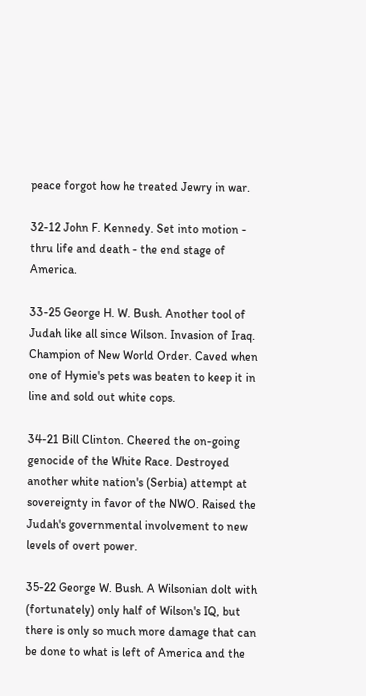peace forgot how he treated Jewry in war.

32-12 John F. Kennedy. Set into motion - thru life and death - the end stage of America.

33-25 George H. W. Bush. Another tool of Judah like all since Wilson. Invasion of Iraq. Champion of New World Order. Caved when one of Hymie's pets was beaten to keep it in line and sold out white cops.

34-21 Bill Clinton. Cheered the on-going genocide of the White Race. Destroyed another white nation's (Serbia) attempt at sovereignty in favor of the NWO. Raised the Judah's governmental involvement to new levels of overt power.

35-22 George W. Bush. A Wilsonian dolt with (fortunately) only half of Wilson's IQ, but there is only so much more damage that can be done to what is left of America and the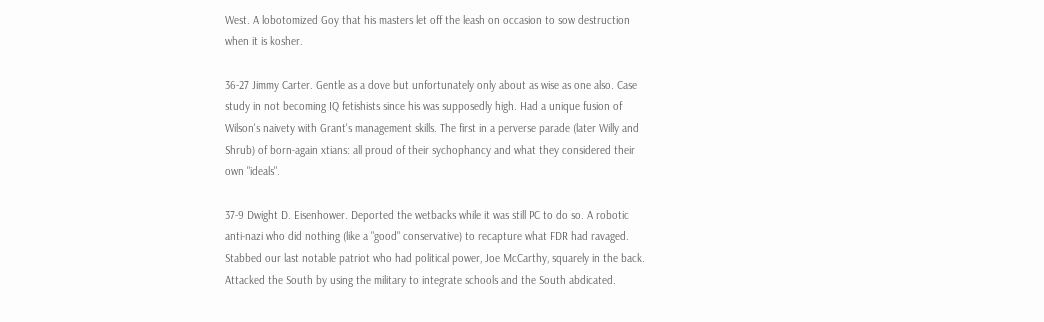West. A lobotomized Goy that his masters let off the leash on occasion to sow destruction when it is kosher.

36-27 Jimmy Carter. Gentle as a dove but unfortunately only about as wise as one also. Case study in not becoming IQ fetishists since his was supposedly high. Had a unique fusion of Wilson's naivety with Grant's management skills. The first in a perverse parade (later Willy and Shrub) of born-again xtians: all proud of their sychophancy and what they considered their own "ideals".

37-9 Dwight D. Eisenhower. Deported the wetbacks while it was still PC to do so. A robotic anti-nazi who did nothing (like a "good" conservative) to recapture what FDR had ravaged. Stabbed our last notable patriot who had political power, Joe McCarthy, squarely in the back. Attacked the South by using the military to integrate schools and the South abdicated.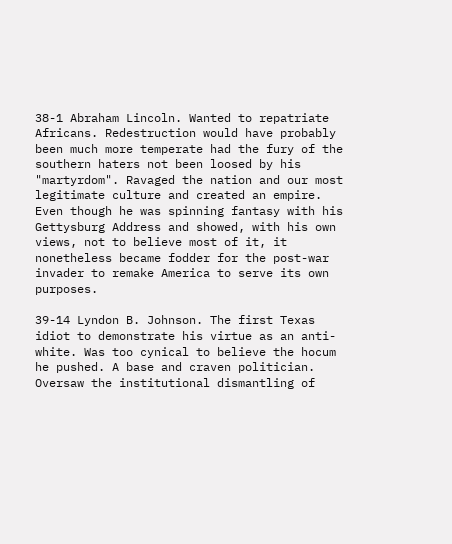38-1 Abraham Lincoln. Wanted to repatriate Africans. Redestruction would have probably been much more temperate had the fury of the southern haters not been loosed by his "martyrdom". Ravaged the nation and our most legitimate culture and created an empire. Even though he was spinning fantasy with his Gettysburg Address and showed, with his own views, not to believe most of it, it nonetheless became fodder for the post-war invader to remake America to serve its own purposes.

39-14 Lyndon B. Johnson. The first Texas idiot to demonstrate his virtue as an anti-white. Was too cynical to believe the hocum he pushed. A base and craven politician. Oversaw the institutional dismantling of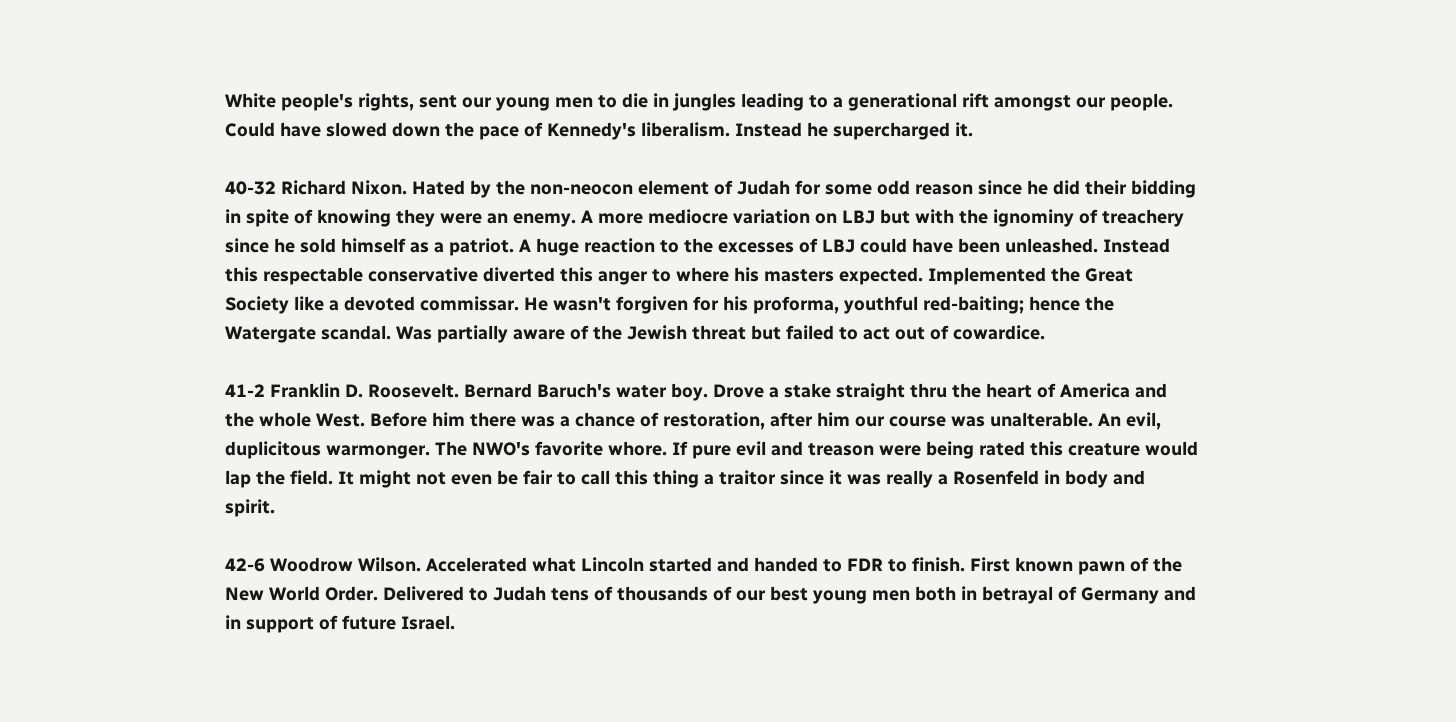White people's rights, sent our young men to die in jungles leading to a generational rift amongst our people. Could have slowed down the pace of Kennedy's liberalism. Instead he supercharged it.

40-32 Richard Nixon. Hated by the non-neocon element of Judah for some odd reason since he did their bidding in spite of knowing they were an enemy. A more mediocre variation on LBJ but with the ignominy of treachery since he sold himself as a patriot. A huge reaction to the excesses of LBJ could have been unleashed. Instead this respectable conservative diverted this anger to where his masters expected. Implemented the Great Society like a devoted commissar. He wasn't forgiven for his proforma, youthful red-baiting; hence the Watergate scandal. Was partially aware of the Jewish threat but failed to act out of cowardice.

41-2 Franklin D. Roosevelt. Bernard Baruch's water boy. Drove a stake straight thru the heart of America and the whole West. Before him there was a chance of restoration, after him our course was unalterable. An evil, duplicitous warmonger. The NWO's favorite whore. If pure evil and treason were being rated this creature would lap the field. It might not even be fair to call this thing a traitor since it was really a Rosenfeld in body and spirit.

42-6 Woodrow Wilson. Accelerated what Lincoln started and handed to FDR to finish. First known pawn of the New World Order. Delivered to Judah tens of thousands of our best young men both in betrayal of Germany and in support of future Israel.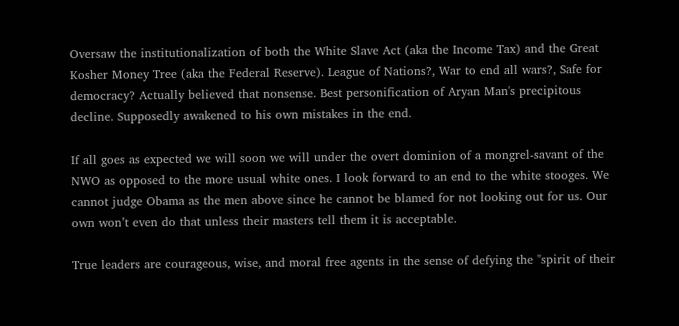Oversaw the institutionalization of both the White Slave Act (aka the Income Tax) and the Great Kosher Money Tree (aka the Federal Reserve). League of Nations?, War to end all wars?, Safe for democracy? Actually believed that nonsense. Best personification of Aryan Man's precipitous decline. Supposedly awakened to his own mistakes in the end.

If all goes as expected we will soon we will under the overt dominion of a mongrel-savant of the NWO as opposed to the more usual white ones. I look forward to an end to the white stooges. We cannot judge Obama as the men above since he cannot be blamed for not looking out for us. Our own won’t even do that unless their masters tell them it is acceptable.

True leaders are courageous, wise, and moral free agents in the sense of defying the "spirit of their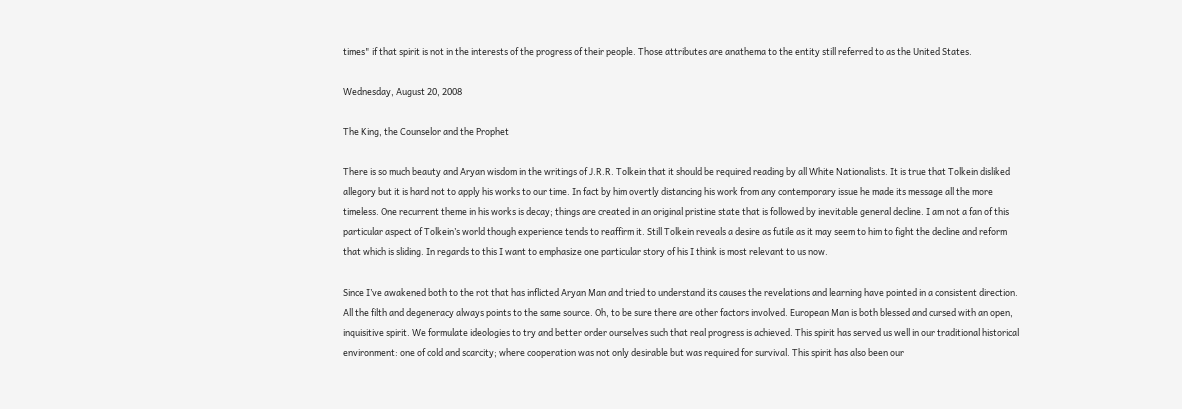times" if that spirit is not in the interests of the progress of their people. Those attributes are anathema to the entity still referred to as the United States.

Wednesday, August 20, 2008

The King, the Counselor and the Prophet

There is so much beauty and Aryan wisdom in the writings of J.R.R. Tolkein that it should be required reading by all White Nationalists. It is true that Tolkein disliked allegory but it is hard not to apply his works to our time. In fact by him overtly distancing his work from any contemporary issue he made its message all the more timeless. One recurrent theme in his works is decay; things are created in an original pristine state that is followed by inevitable general decline. I am not a fan of this particular aspect of Tolkein’s world though experience tends to reaffirm it. Still Tolkein reveals a desire as futile as it may seem to him to fight the decline and reform that which is sliding. In regards to this I want to emphasize one particular story of his I think is most relevant to us now.

Since I’ve awakened both to the rot that has inflicted Aryan Man and tried to understand its causes the revelations and learning have pointed in a consistent direction. All the filth and degeneracy always points to the same source. Oh, to be sure there are other factors involved. European Man is both blessed and cursed with an open, inquisitive spirit. We formulate ideologies to try and better order ourselves such that real progress is achieved. This spirit has served us well in our traditional historical environment: one of cold and scarcity; where cooperation was not only desirable but was required for survival. This spirit has also been our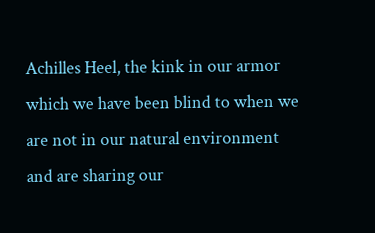Achilles Heel, the kink in our armor which we have been blind to when we are not in our natural environment and are sharing our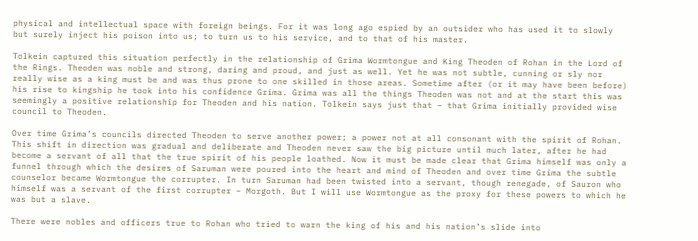physical and intellectual space with foreign beings. For it was long ago espied by an outsider who has used it to slowly but surely inject his poison into us; to turn us to his service, and to that of his master.

Tolkein captured this situation perfectly in the relationship of Grima Wormtongue and King Theoden of Rohan in the Lord of the Rings. Theoden was noble and strong, daring and proud, and just as well. Yet he was not subtle, cunning or sly nor really wise as a king must be and was thus prone to one skilled in those areas. Sometime after (or it may have been before) his rise to kingship he took into his confidence Grima. Grima was all the things Theoden was not and at the start this was seemingly a positive relationship for Theoden and his nation. Tolkein says just that – that Grima initially provided wise council to Theoden.

Over time Grima’s councils directed Theoden to serve another power; a power not at all consonant with the spirit of Rohan. This shift in direction was gradual and deliberate and Theoden never saw the big picture until much later, after he had become a servant of all that the true spirit of his people loathed. Now it must be made clear that Grima himself was only a funnel through which the desires of Saruman were poured into the heart and mind of Theoden and over time Grima the subtle counselor became Wormtongue the corrupter. In turn Saruman had been twisted into a servant, though renegade, of Sauron who himself was a servant of the first corrupter – Morgoth. But I will use Wormtongue as the proxy for these powers to which he was but a slave.

There were nobles and officers true to Rohan who tried to warn the king of his and his nation’s slide into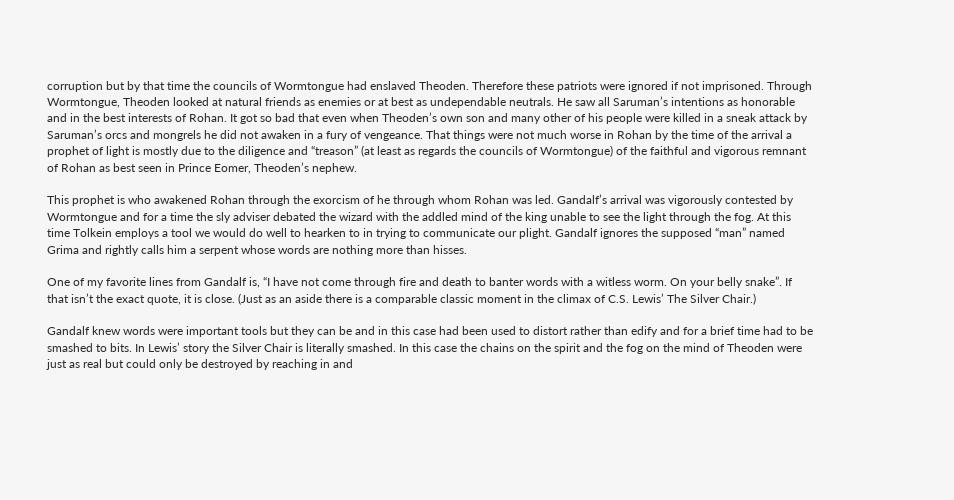corruption but by that time the councils of Wormtongue had enslaved Theoden. Therefore these patriots were ignored if not imprisoned. Through Wormtongue, Theoden looked at natural friends as enemies or at best as undependable neutrals. He saw all Saruman’s intentions as honorable and in the best interests of Rohan. It got so bad that even when Theoden’s own son and many other of his people were killed in a sneak attack by Saruman’s orcs and mongrels he did not awaken in a fury of vengeance. That things were not much worse in Rohan by the time of the arrival a prophet of light is mostly due to the diligence and “treason” (at least as regards the councils of Wormtongue) of the faithful and vigorous remnant of Rohan as best seen in Prince Eomer, Theoden’s nephew.

This prophet is who awakened Rohan through the exorcism of he through whom Rohan was led. Gandalf’s arrival was vigorously contested by Wormtongue and for a time the sly adviser debated the wizard with the addled mind of the king unable to see the light through the fog. At this time Tolkein employs a tool we would do well to hearken to in trying to communicate our plight. Gandalf ignores the supposed “man” named Grima and rightly calls him a serpent whose words are nothing more than hisses.

One of my favorite lines from Gandalf is, “I have not come through fire and death to banter words with a witless worm. On your belly snake”. If that isn’t the exact quote, it is close. (Just as an aside there is a comparable classic moment in the climax of C.S. Lewis’ The Silver Chair.)

Gandalf knew words were important tools but they can be and in this case had been used to distort rather than edify and for a brief time had to be smashed to bits. In Lewis’ story the Silver Chair is literally smashed. In this case the chains on the spirit and the fog on the mind of Theoden were just as real but could only be destroyed by reaching in and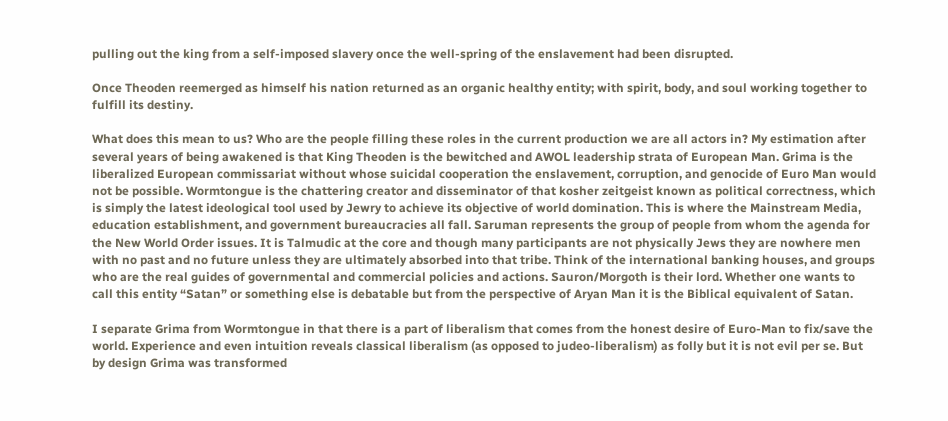pulling out the king from a self-imposed slavery once the well-spring of the enslavement had been disrupted.

Once Theoden reemerged as himself his nation returned as an organic healthy entity; with spirit, body, and soul working together to fulfill its destiny.

What does this mean to us? Who are the people filling these roles in the current production we are all actors in? My estimation after several years of being awakened is that King Theoden is the bewitched and AWOL leadership strata of European Man. Grima is the liberalized European commissariat without whose suicidal cooperation the enslavement, corruption, and genocide of Euro Man would not be possible. Wormtongue is the chattering creator and disseminator of that kosher zeitgeist known as political correctness, which is simply the latest ideological tool used by Jewry to achieve its objective of world domination. This is where the Mainstream Media, education establishment, and government bureaucracies all fall. Saruman represents the group of people from whom the agenda for the New World Order issues. It is Talmudic at the core and though many participants are not physically Jews they are nowhere men with no past and no future unless they are ultimately absorbed into that tribe. Think of the international banking houses, and groups who are the real guides of governmental and commercial policies and actions. Sauron/Morgoth is their lord. Whether one wants to call this entity “Satan” or something else is debatable but from the perspective of Aryan Man it is the Biblical equivalent of Satan.

I separate Grima from Wormtongue in that there is a part of liberalism that comes from the honest desire of Euro-Man to fix/save the world. Experience and even intuition reveals classical liberalism (as opposed to judeo-liberalism) as folly but it is not evil per se. But by design Grima was transformed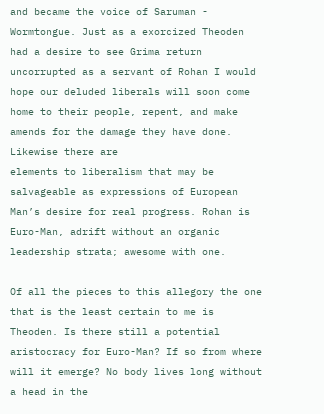and became the voice of Saruman - Wormtongue. Just as a exorcized Theoden had a desire to see Grima return uncorrupted as a servant of Rohan I would hope our deluded liberals will soon come home to their people, repent, and make amends for the damage they have done. Likewise there are
elements to liberalism that may be salvageable as expressions of European Man’s desire for real progress. Rohan is Euro-Man, adrift without an organic leadership strata; awesome with one.

Of all the pieces to this allegory the one that is the least certain to me is Theoden. Is there still a potential aristocracy for Euro-Man? If so from where will it emerge? No body lives long without a head in the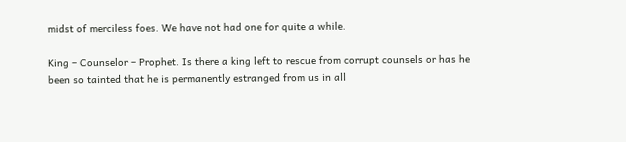midst of merciless foes. We have not had one for quite a while.

King – Counselor – Prophet. Is there a king left to rescue from corrupt counsels or has he been so tainted that he is permanently estranged from us in all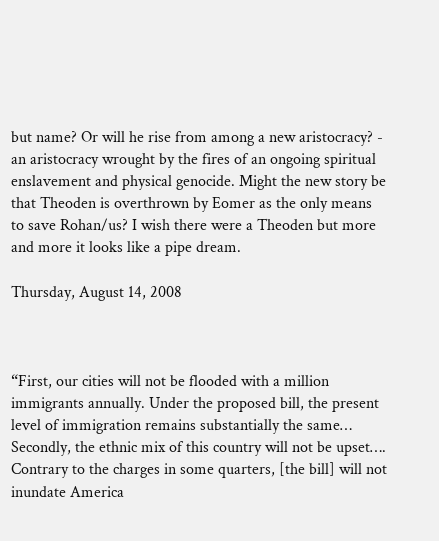but name? Or will he rise from among a new aristocracy? - an aristocracy wrought by the fires of an ongoing spiritual enslavement and physical genocide. Might the new story be that Theoden is overthrown by Eomer as the only means to save Rohan/us? I wish there were a Theoden but more and more it looks like a pipe dream.

Thursday, August 14, 2008



“First, our cities will not be flooded with a million immigrants annually. Under the proposed bill, the present level of immigration remains substantially the same… Secondly, the ethnic mix of this country will not be upset…. Contrary to the charges in some quarters, [the bill] will not inundate America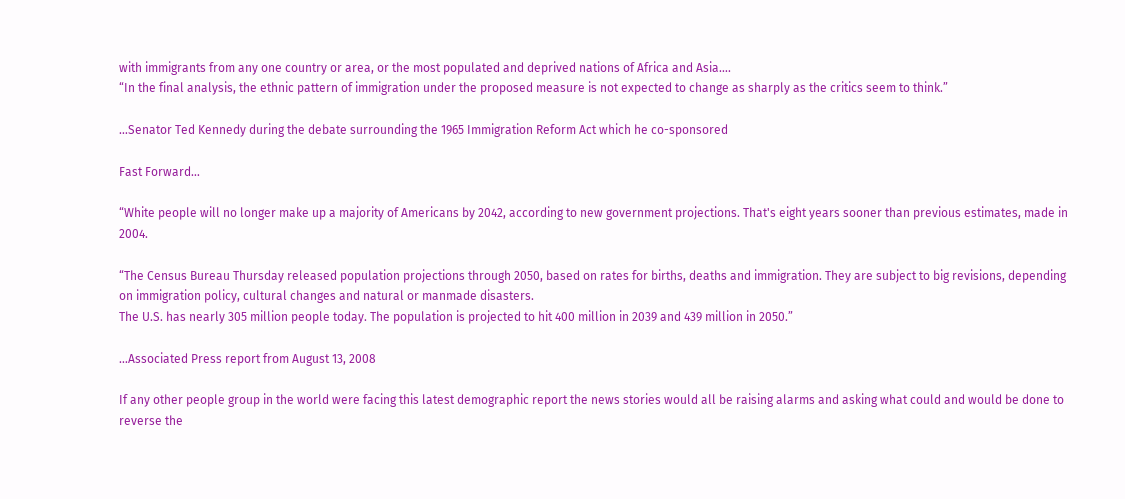with immigrants from any one country or area, or the most populated and deprived nations of Africa and Asia….
“In the final analysis, the ethnic pattern of immigration under the proposed measure is not expected to change as sharply as the critics seem to think.”

…Senator Ted Kennedy during the debate surrounding the 1965 Immigration Reform Act which he co-sponsored

Fast Forward…

“White people will no longer make up a majority of Americans by 2042, according to new government projections. That's eight years sooner than previous estimates, made in 2004.

“The Census Bureau Thursday released population projections through 2050, based on rates for births, deaths and immigration. They are subject to big revisions, depending on immigration policy, cultural changes and natural or manmade disasters.
The U.S. has nearly 305 million people today. The population is projected to hit 400 million in 2039 and 439 million in 2050.”

…Associated Press report from August 13, 2008

If any other people group in the world were facing this latest demographic report the news stories would all be raising alarms and asking what could and would be done to reverse the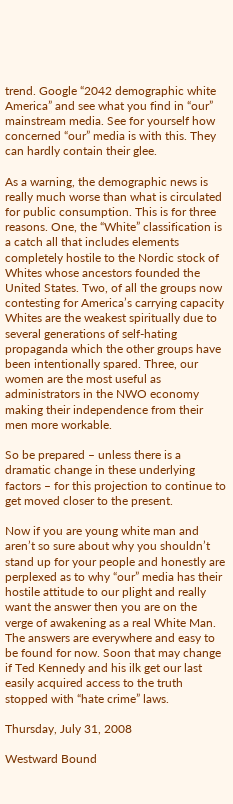trend. Google “2042 demographic white America” and see what you find in “our” mainstream media. See for yourself how concerned “our” media is with this. They can hardly contain their glee.

As a warning, the demographic news is really much worse than what is circulated for public consumption. This is for three reasons. One, the “White” classification is a catch all that includes elements completely hostile to the Nordic stock of Whites whose ancestors founded the United States. Two, of all the groups now contesting for America’s carrying capacity Whites are the weakest spiritually due to several generations of self-hating propaganda which the other groups have been intentionally spared. Three, our women are the most useful as administrators in the NWO economy making their independence from their men more workable.

So be prepared – unless there is a dramatic change in these underlying factors – for this projection to continue to get moved closer to the present.

Now if you are young white man and aren’t so sure about why you shouldn’t stand up for your people and honestly are perplexed as to why “our” media has their hostile attitude to our plight and really want the answer then you are on the verge of awakening as a real White Man. The answers are everywhere and easy to be found for now. Soon that may change if Ted Kennedy and his ilk get our last easily acquired access to the truth stopped with “hate crime” laws.

Thursday, July 31, 2008

Westward Bound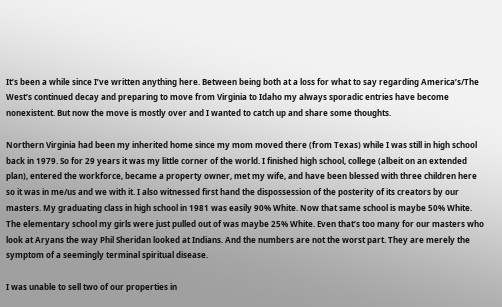It’s been a while since I’ve written anything here. Between being both at a loss for what to say regarding America’s/The West’s continued decay and preparing to move from Virginia to Idaho my always sporadic entries have become nonexistent. But now the move is mostly over and I wanted to catch up and share some thoughts.

Northern Virginia had been my inherited home since my mom moved there (from Texas) while I was still in high school back in 1979. So for 29 years it was my little corner of the world. I finished high school, college (albeit on an extended plan), entered the workforce, became a property owner, met my wife, and have been blessed with three children here so it was in me/us and we with it. I also witnessed first hand the dispossession of the posterity of its creators by our masters. My graduating class in high school in 1981 was easily 90% White. Now that same school is maybe 50% White. The elementary school my girls were just pulled out of was maybe 25% White. Even that’s too many for our masters who look at Aryans the way Phil Sheridan looked at Indians. And the numbers are not the worst part. They are merely the symptom of a seemingly terminal spiritual disease.

I was unable to sell two of our properties in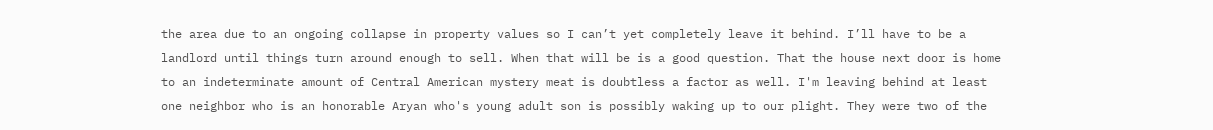the area due to an ongoing collapse in property values so I can’t yet completely leave it behind. I’ll have to be a landlord until things turn around enough to sell. When that will be is a good question. That the house next door is home to an indeterminate amount of Central American mystery meat is doubtless a factor as well. I'm leaving behind at least one neighbor who is an honorable Aryan who's young adult son is possibly waking up to our plight. They were two of the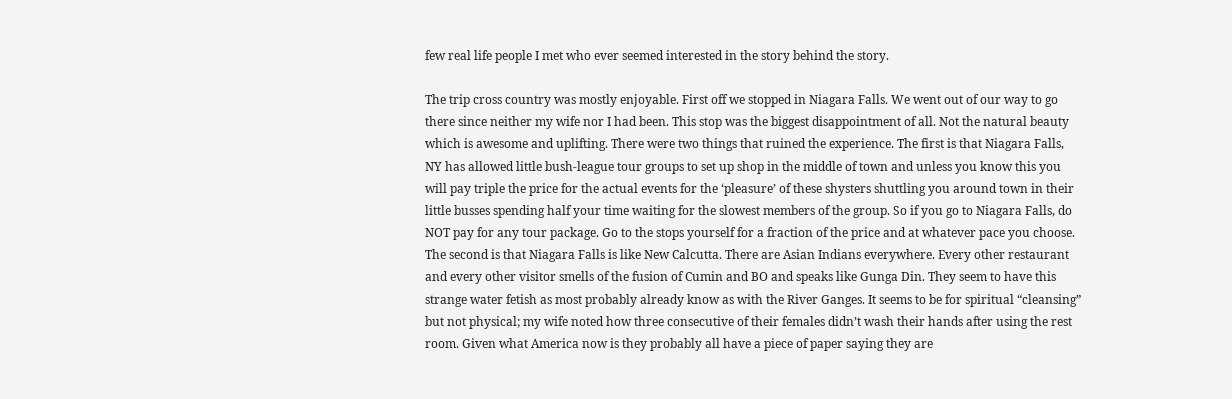few real life people I met who ever seemed interested in the story behind the story.

The trip cross country was mostly enjoyable. First off we stopped in Niagara Falls. We went out of our way to go there since neither my wife nor I had been. This stop was the biggest disappointment of all. Not the natural beauty which is awesome and uplifting. There were two things that ruined the experience. The first is that Niagara Falls, NY has allowed little bush-league tour groups to set up shop in the middle of town and unless you know this you will pay triple the price for the actual events for the ‘pleasure’ of these shysters shuttling you around town in their little busses spending half your time waiting for the slowest members of the group. So if you go to Niagara Falls, do NOT pay for any tour package. Go to the stops yourself for a fraction of the price and at whatever pace you choose. The second is that Niagara Falls is like New Calcutta. There are Asian Indians everywhere. Every other restaurant and every other visitor smells of the fusion of Cumin and BO and speaks like Gunga Din. They seem to have this strange water fetish as most probably already know as with the River Ganges. It seems to be for spiritual “cleansing” but not physical; my wife noted how three consecutive of their females didn’t wash their hands after using the rest room. Given what America now is they probably all have a piece of paper saying they are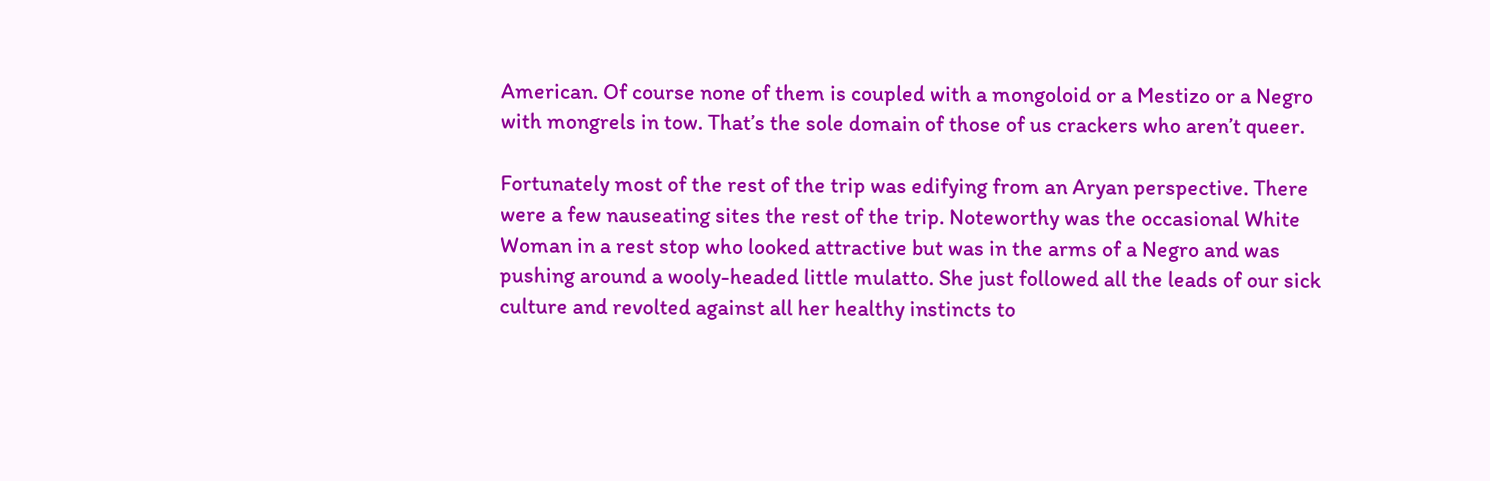American. Of course none of them is coupled with a mongoloid or a Mestizo or a Negro with mongrels in tow. That’s the sole domain of those of us crackers who aren’t queer.

Fortunately most of the rest of the trip was edifying from an Aryan perspective. There were a few nauseating sites the rest of the trip. Noteworthy was the occasional White Woman in a rest stop who looked attractive but was in the arms of a Negro and was pushing around a wooly-headed little mulatto. She just followed all the leads of our sick culture and revolted against all her healthy instincts to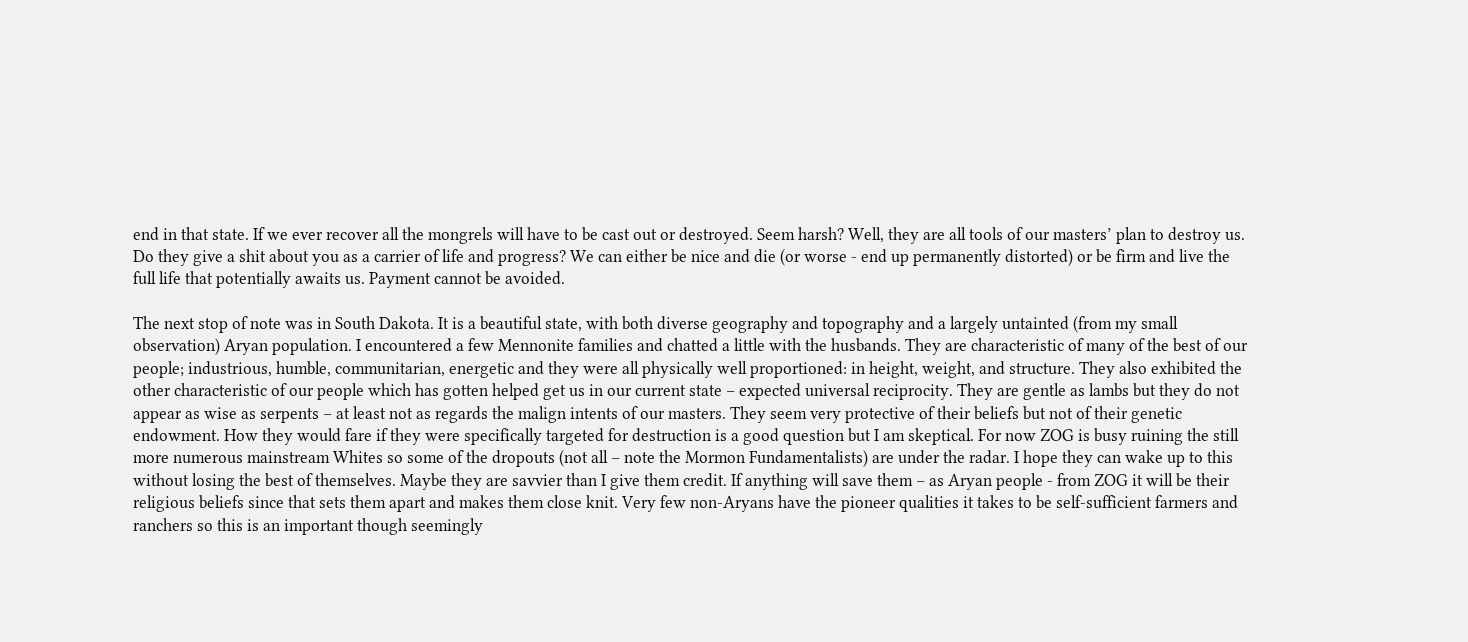end in that state. If we ever recover all the mongrels will have to be cast out or destroyed. Seem harsh? Well, they are all tools of our masters’ plan to destroy us. Do they give a shit about you as a carrier of life and progress? We can either be nice and die (or worse - end up permanently distorted) or be firm and live the full life that potentially awaits us. Payment cannot be avoided.

The next stop of note was in South Dakota. It is a beautiful state, with both diverse geography and topography and a largely untainted (from my small observation) Aryan population. I encountered a few Mennonite families and chatted a little with the husbands. They are characteristic of many of the best of our people; industrious, humble, communitarian, energetic and they were all physically well proportioned: in height, weight, and structure. They also exhibited the other characteristic of our people which has gotten helped get us in our current state – expected universal reciprocity. They are gentle as lambs but they do not appear as wise as serpents – at least not as regards the malign intents of our masters. They seem very protective of their beliefs but not of their genetic endowment. How they would fare if they were specifically targeted for destruction is a good question but I am skeptical. For now ZOG is busy ruining the still more numerous mainstream Whites so some of the dropouts (not all – note the Mormon Fundamentalists) are under the radar. I hope they can wake up to this without losing the best of themselves. Maybe they are savvier than I give them credit. If anything will save them – as Aryan people - from ZOG it will be their religious beliefs since that sets them apart and makes them close knit. Very few non-Aryans have the pioneer qualities it takes to be self-sufficient farmers and ranchers so this is an important though seemingly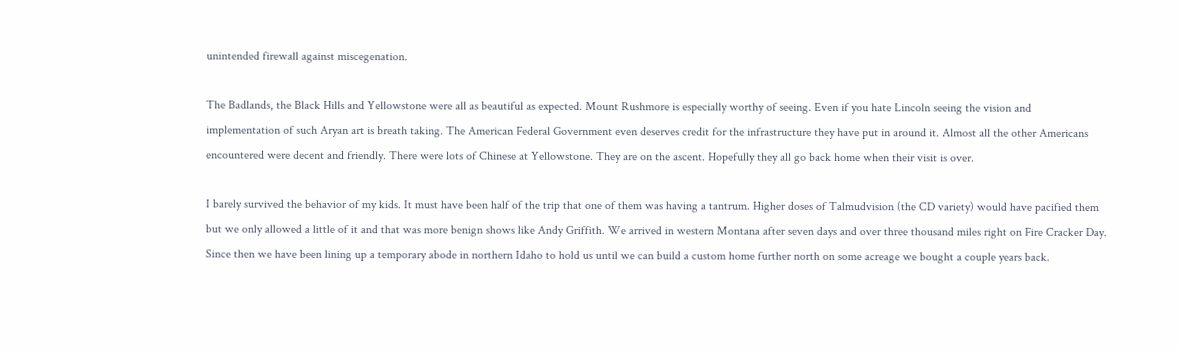unintended firewall against miscegenation.

The Badlands, the Black Hills and Yellowstone were all as beautiful as expected. Mount Rushmore is especially worthy of seeing. Even if you hate Lincoln seeing the vision and implementation of such Aryan art is breath taking. The American Federal Government even deserves credit for the infrastructure they have put in around it. Almost all the other Americans encountered were decent and friendly. There were lots of Chinese at Yellowstone. They are on the ascent. Hopefully they all go back home when their visit is over.

I barely survived the behavior of my kids. It must have been half of the trip that one of them was having a tantrum. Higher doses of Talmudvision (the CD variety) would have pacified them but we only allowed a little of it and that was more benign shows like Andy Griffith. We arrived in western Montana after seven days and over three thousand miles right on Fire Cracker Day. Since then we have been lining up a temporary abode in northern Idaho to hold us until we can build a custom home further north on some acreage we bought a couple years back.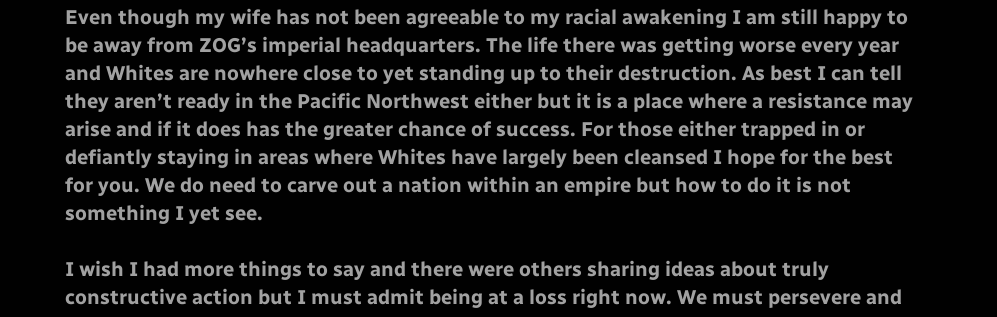Even though my wife has not been agreeable to my racial awakening I am still happy to be away from ZOG’s imperial headquarters. The life there was getting worse every year and Whites are nowhere close to yet standing up to their destruction. As best I can tell they aren’t ready in the Pacific Northwest either but it is a place where a resistance may arise and if it does has the greater chance of success. For those either trapped in or defiantly staying in areas where Whites have largely been cleansed I hope for the best for you. We do need to carve out a nation within an empire but how to do it is not something I yet see.

I wish I had more things to say and there were others sharing ideas about truly constructive action but I must admit being at a loss right now. We must persevere and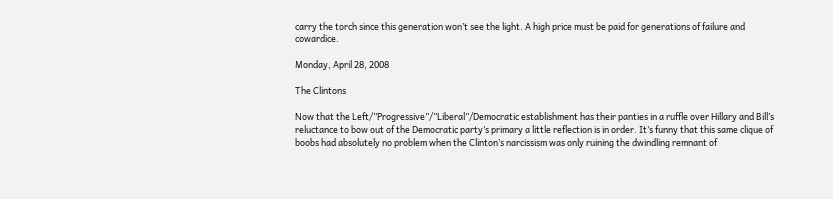carry the torch since this generation won’t see the light. A high price must be paid for generations of failure and cowardice.

Monday, April 28, 2008

The Clintons

Now that the Left/”Progressive”/”Liberal”/Democratic establishment has their panties in a ruffle over Hillary and Bill’s reluctance to bow out of the Democratic party’s primary a little reflection is in order. It’s funny that this same clique of boobs had absolutely no problem when the Clinton’s narcissism was only ruining the dwindling remnant of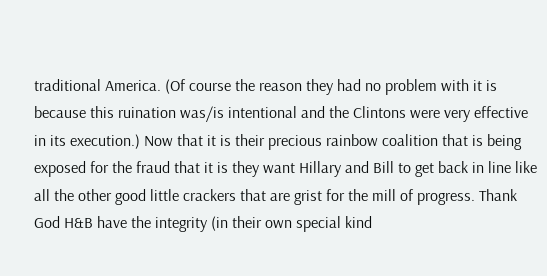traditional America. (Of course the reason they had no problem with it is because this ruination was/is intentional and the Clintons were very effective in its execution.) Now that it is their precious rainbow coalition that is being exposed for the fraud that it is they want Hillary and Bill to get back in line like all the other good little crackers that are grist for the mill of progress. Thank God H&B have the integrity (in their own special kind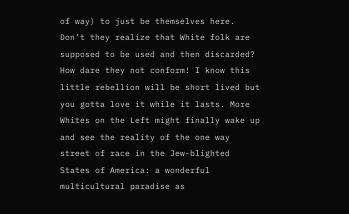of way) to just be themselves here. Don’t they realize that White folk are supposed to be used and then discarded? How dare they not conform! I know this little rebellion will be short lived but you gotta love it while it lasts. More Whites on the Left might finally wake up and see the reality of the one way street of race in the Jew-blighted States of America: a wonderful multicultural paradise as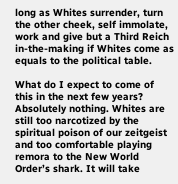long as Whites surrender, turn the other cheek, self immolate, work and give but a Third Reich in-the-making if Whites come as equals to the political table.

What do I expect to come of this in the next few years? Absolutely nothing. Whites are still too narcotized by the spiritual poison of our zeitgeist and too comfortable playing remora to the New World Order’s shark. It will take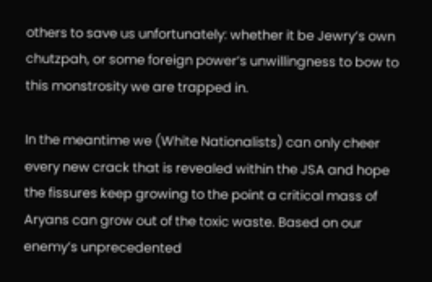others to save us unfortunately: whether it be Jewry’s own chutzpah, or some foreign power’s unwillingness to bow to this monstrosity we are trapped in.

In the meantime we (White Nationalists) can only cheer every new crack that is revealed within the JSA and hope the fissures keep growing to the point a critical mass of Aryans can grow out of the toxic waste. Based on our enemy’s unprecedented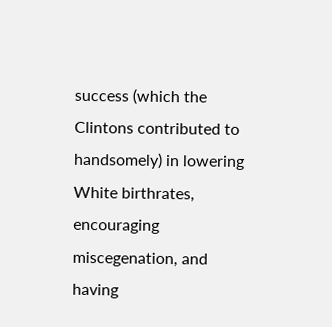success (which the Clintons contributed to handsomely) in lowering White birthrates, encouraging miscegenation, and having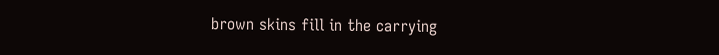brown skins fill in the carrying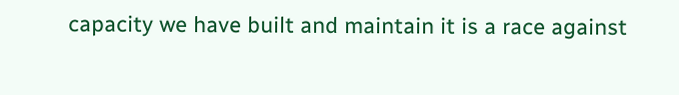capacity we have built and maintain it is a race against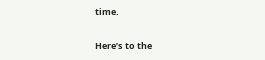time.

Here’s to the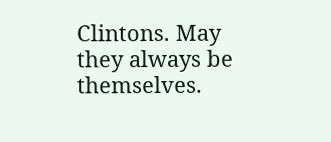Clintons. May they always be themselves.